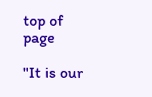top of page

"It is our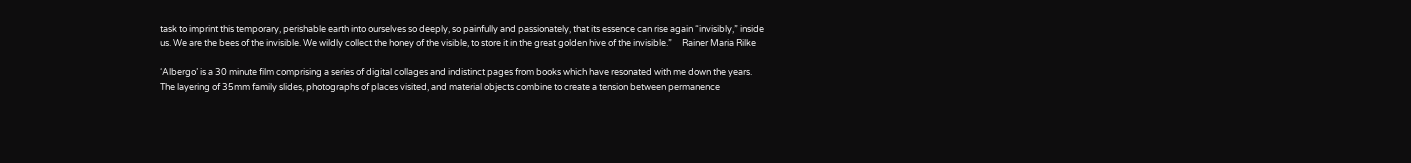task to imprint this temporary, perishable earth into ourselves so deeply, so painfully and passionately, that its essence can rise again “invisibly,” inside us. We are the bees of the invisible. We wildly collect the honey of the visible, to store it in the great golden hive of the invisible.”     Rainer Maria Rilke

‘Albergo’ is a 30 minute film comprising a series of digital collages and indistinct pages from books which have resonated with me down the years. The layering of 35mm family slides, photographs of places visited, and material objects combine to create a tension between permanence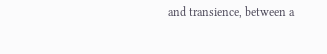and transience, between a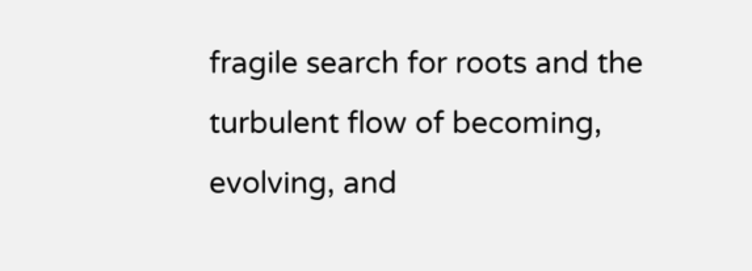fragile search for roots and the turbulent flow of becoming, evolving, and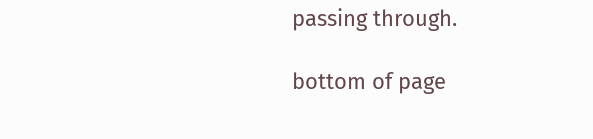passing through.

bottom of page